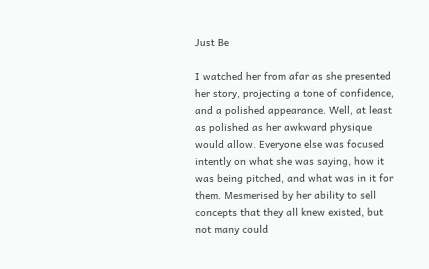Just Be

I watched her from afar as she presented her story, projecting a tone of confidence, and a polished appearance. Well, at least as polished as her awkward physique would allow. Everyone else was focused intently on what she was saying, how it was being pitched, and what was in it for them. Mesmerised by her ability to sell concepts that they all knew existed, but not many could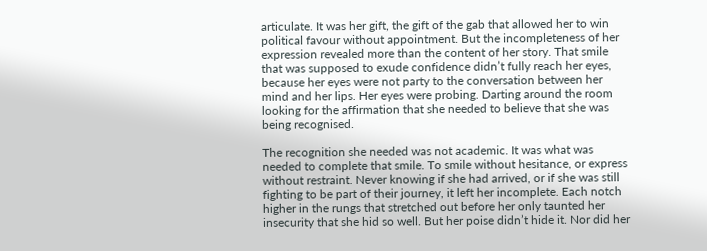articulate. It was her gift, the gift of the gab that allowed her to win political favour without appointment. But the incompleteness of her expression revealed more than the content of her story. That smile that was supposed to exude confidence didn’t fully reach her eyes, because her eyes were not party to the conversation between her mind and her lips. Her eyes were probing. Darting around the room looking for the affirmation that she needed to believe that she was being recognised.

The recognition she needed was not academic. It was what was needed to complete that smile. To smile without hesitance, or express without restraint. Never knowing if she had arrived, or if she was still fighting to be part of their journey, it left her incomplete. Each notch higher in the rungs that stretched out before her only taunted her insecurity that she hid so well. But her poise didn’t hide it. Nor did her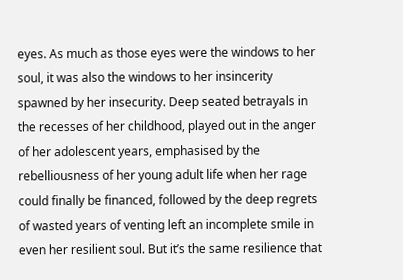eyes. As much as those eyes were the windows to her soul, it was also the windows to her insincerity spawned by her insecurity. Deep seated betrayals in the recesses of her childhood, played out in the anger of her adolescent years, emphasised by the rebelliousness of her young adult life when her rage could finally be financed, followed by the deep regrets of wasted years of venting left an incomplete smile in even her resilient soul. But it’s the same resilience that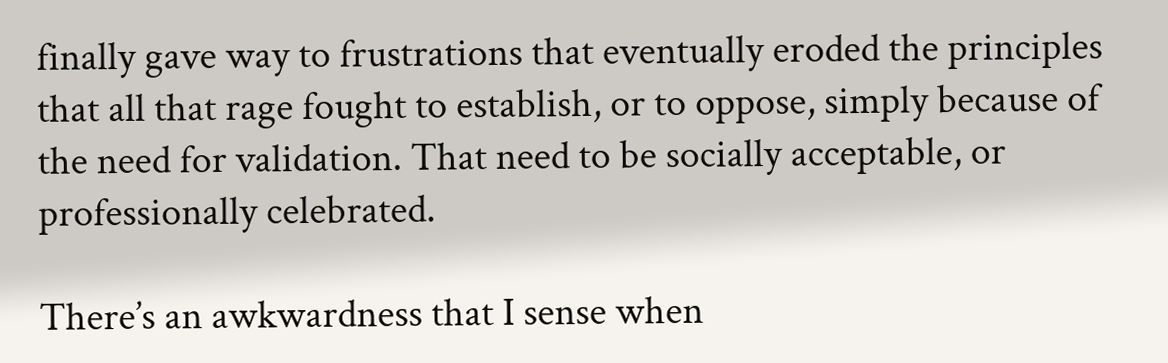finally gave way to frustrations that eventually eroded the principles that all that rage fought to establish, or to oppose, simply because of the need for validation. That need to be socially acceptable, or professionally celebrated.

There’s an awkwardness that I sense when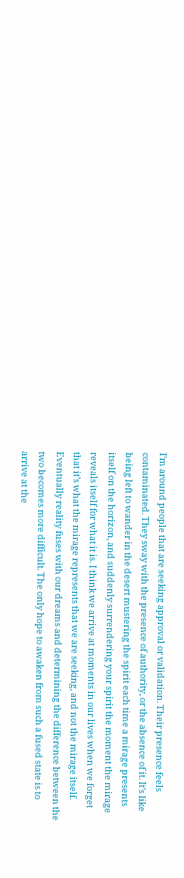I’m around people that are seeking approval or validation. Their presence feels contaminated. They sway with the presence of authority, or the absence of it. It’s like being left to wander in the desert mustering the spirit each time a mirage presents itself on the horizon, and suddenly surrendering your spirit the moment the mirage reveals itself for what it is. I think we arrive at moments in our lives when we forget that it’s what the mirage represents that we are seeking, and not the mirage itself. Eventually reality fuses with our dreams and determining the difference between the two becomes more difficult. The only hope to awaken from such a fused state is to arrive at the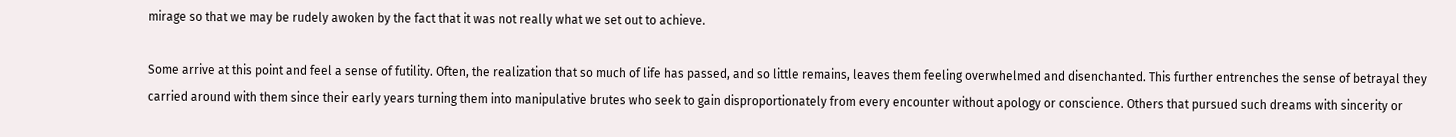mirage so that we may be rudely awoken by the fact that it was not really what we set out to achieve.

Some arrive at this point and feel a sense of futility. Often, the realization that so much of life has passed, and so little remains, leaves them feeling overwhelmed and disenchanted. This further entrenches the sense of betrayal they carried around with them since their early years turning them into manipulative brutes who seek to gain disproportionately from every encounter without apology or conscience. Others that pursued such dreams with sincerity or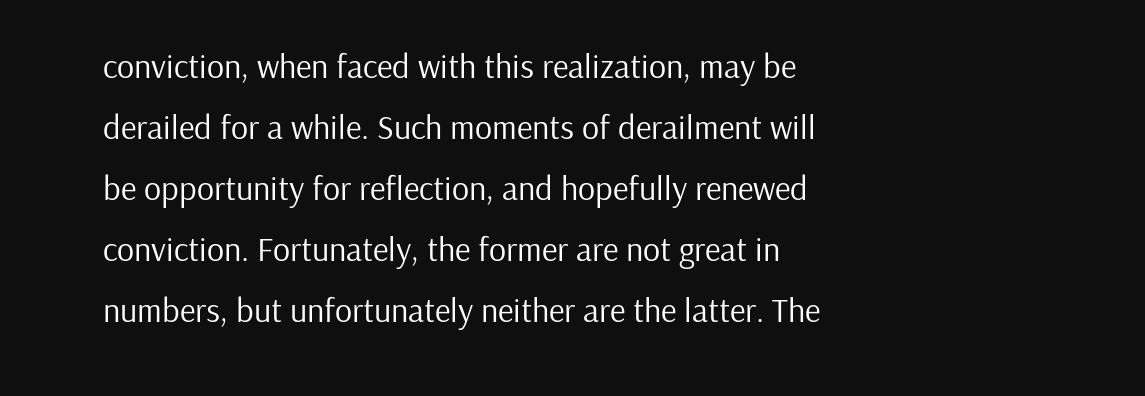conviction, when faced with this realization, may be derailed for a while. Such moments of derailment will be opportunity for reflection, and hopefully renewed conviction. Fortunately, the former are not great in numbers, but unfortunately neither are the latter. The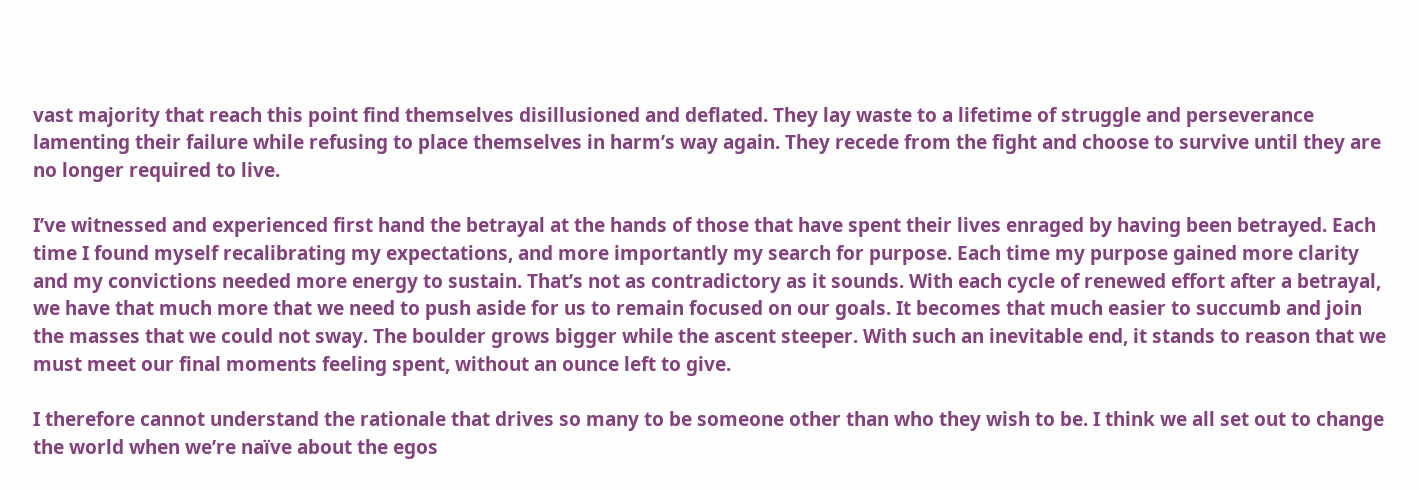vast majority that reach this point find themselves disillusioned and deflated. They lay waste to a lifetime of struggle and perseverance lamenting their failure while refusing to place themselves in harm’s way again. They recede from the fight and choose to survive until they are no longer required to live.

I’ve witnessed and experienced first hand the betrayal at the hands of those that have spent their lives enraged by having been betrayed. Each time I found myself recalibrating my expectations, and more importantly my search for purpose. Each time my purpose gained more clarity and my convictions needed more energy to sustain. That’s not as contradictory as it sounds. With each cycle of renewed effort after a betrayal, we have that much more that we need to push aside for us to remain focused on our goals. It becomes that much easier to succumb and join the masses that we could not sway. The boulder grows bigger while the ascent steeper. With such an inevitable end, it stands to reason that we must meet our final moments feeling spent, without an ounce left to give.

I therefore cannot understand the rationale that drives so many to be someone other than who they wish to be. I think we all set out to change the world when we’re naïve about the egos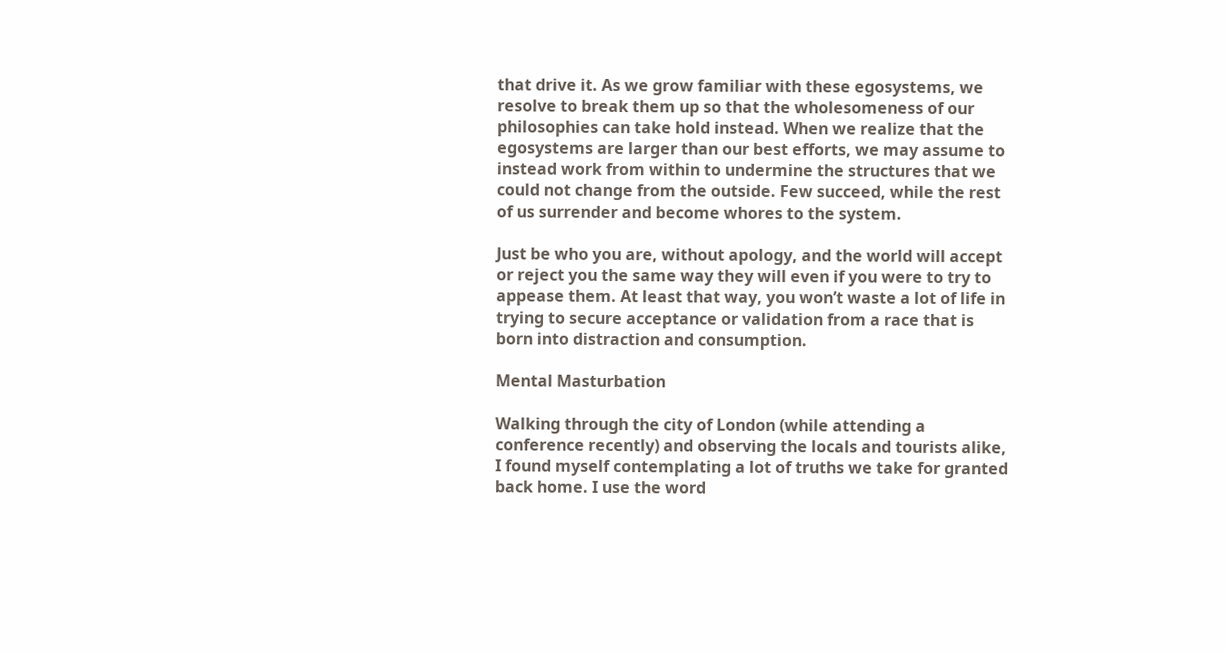that drive it. As we grow familiar with these egosystems, we resolve to break them up so that the wholesomeness of our philosophies can take hold instead. When we realize that the egosystems are larger than our best efforts, we may assume to instead work from within to undermine the structures that we could not change from the outside. Few succeed, while the rest of us surrender and become whores to the system.

Just be who you are, without apology, and the world will accept or reject you the same way they will even if you were to try to appease them. At least that way, you won’t waste a lot of life in trying to secure acceptance or validation from a race that is born into distraction and consumption.

Mental Masturbation

Walking through the city of London (while attending a conference recently) and observing the locals and tourists alike, I found myself contemplating a lot of truths we take for granted back home. I use the word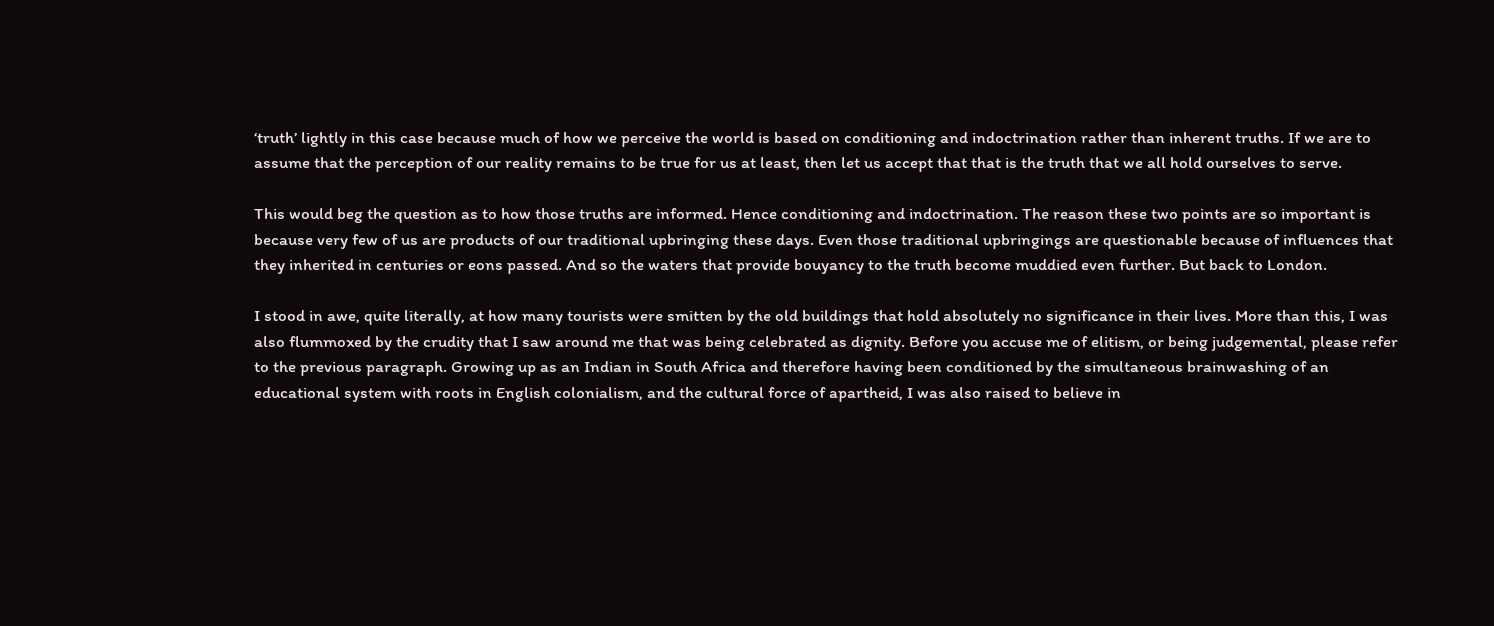‘truth’ lightly in this case because much of how we perceive the world is based on conditioning and indoctrination rather than inherent truths. If we are to assume that the perception of our reality remains to be true for us at least, then let us accept that that is the truth that we all hold ourselves to serve.

This would beg the question as to how those truths are informed. Hence conditioning and indoctrination. The reason these two points are so important is because very few of us are products of our traditional upbringing these days. Even those traditional upbringings are questionable because of influences that they inherited in centuries or eons passed. And so the waters that provide bouyancy to the truth become muddied even further. But back to London.

I stood in awe, quite literally, at how many tourists were smitten by the old buildings that hold absolutely no significance in their lives. More than this, I was also flummoxed by the crudity that I saw around me that was being celebrated as dignity. Before you accuse me of elitism, or being judgemental, please refer to the previous paragraph. Growing up as an Indian in South Africa and therefore having been conditioned by the simultaneous brainwashing of an educational system with roots in English colonialism, and the cultural force of apartheid, I was also raised to believe in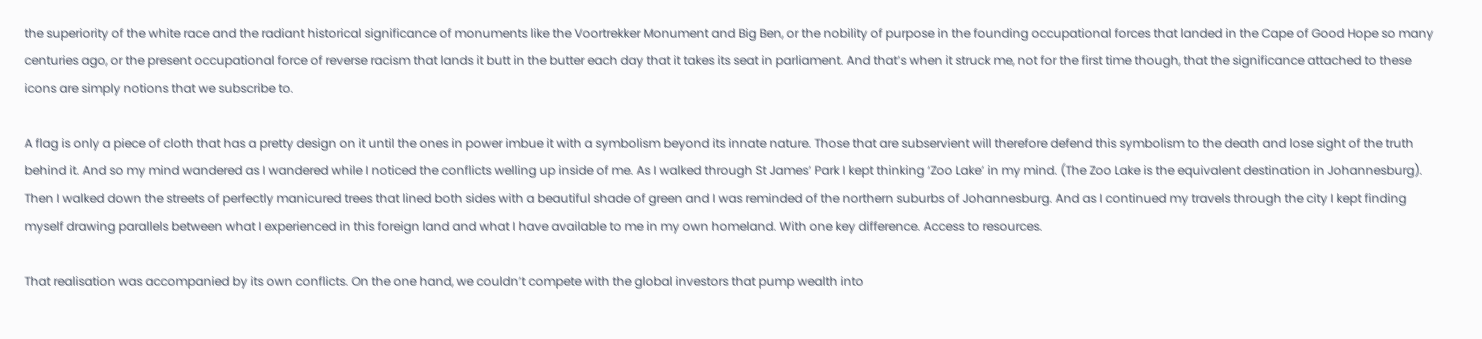the superiority of the white race and the radiant historical significance of monuments like the Voortrekker Monument and Big Ben, or the nobility of purpose in the founding occupational forces that landed in the Cape of Good Hope so many centuries ago, or the present occupational force of reverse racism that lands it butt in the butter each day that it takes its seat in parliament. And that’s when it struck me, not for the first time though, that the significance attached to these icons are simply notions that we subscribe to.

A flag is only a piece of cloth that has a pretty design on it until the ones in power imbue it with a symbolism beyond its innate nature. Those that are subservient will therefore defend this symbolism to the death and lose sight of the truth behind it. And so my mind wandered as I wandered while I noticed the conflicts welling up inside of me. As I walked through St James’ Park I kept thinking ‘Zoo Lake’ in my mind. (The Zoo Lake is the equivalent destination in Johannesburg). Then I walked down the streets of perfectly manicured trees that lined both sides with a beautiful shade of green and I was reminded of the northern suburbs of Johannesburg. And as I continued my travels through the city I kept finding myself drawing parallels between what I experienced in this foreign land and what I have available to me in my own homeland. With one key difference. Access to resources.

That realisation was accompanied by its own conflicts. On the one hand, we couldn’t compete with the global investors that pump wealth into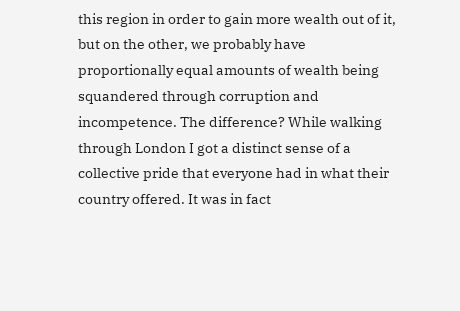this region in order to gain more wealth out of it, but on the other, we probably have proportionally equal amounts of wealth being squandered through corruption and incompetence. The difference? While walking through London I got a distinct sense of a collective pride that everyone had in what their country offered. It was in fact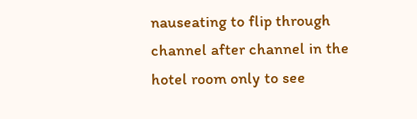nauseating to flip through channel after channel in the hotel room only to see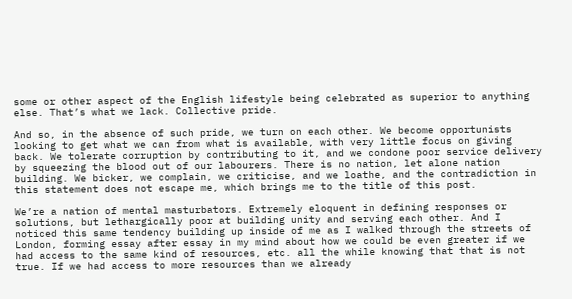some or other aspect of the English lifestyle being celebrated as superior to anything else. That’s what we lack. Collective pride.

And so, in the absence of such pride, we turn on each other. We become opportunists looking to get what we can from what is available, with very little focus on giving back. We tolerate corruption by contributing to it, and we condone poor service delivery by squeezing the blood out of our labourers. There is no nation, let alone nation building. We bicker, we complain, we criticise, and we loathe, and the contradiction in this statement does not escape me, which brings me to the title of this post.

We’re a nation of mental masturbators. Extremely eloquent in defining responses or solutions, but lethargically poor at building unity and serving each other. And I noticed this same tendency building up inside of me as I walked through the streets of London, forming essay after essay in my mind about how we could be even greater if we had access to the same kind of resources, etc. all the while knowing that that is not true. If we had access to more resources than we already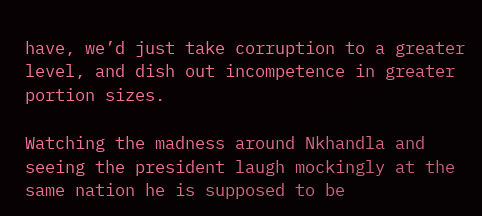have, we’d just take corruption to a greater level, and dish out incompetence in greater portion sizes.

Watching the madness around Nkhandla and seeing the president laugh mockingly at the same nation he is supposed to be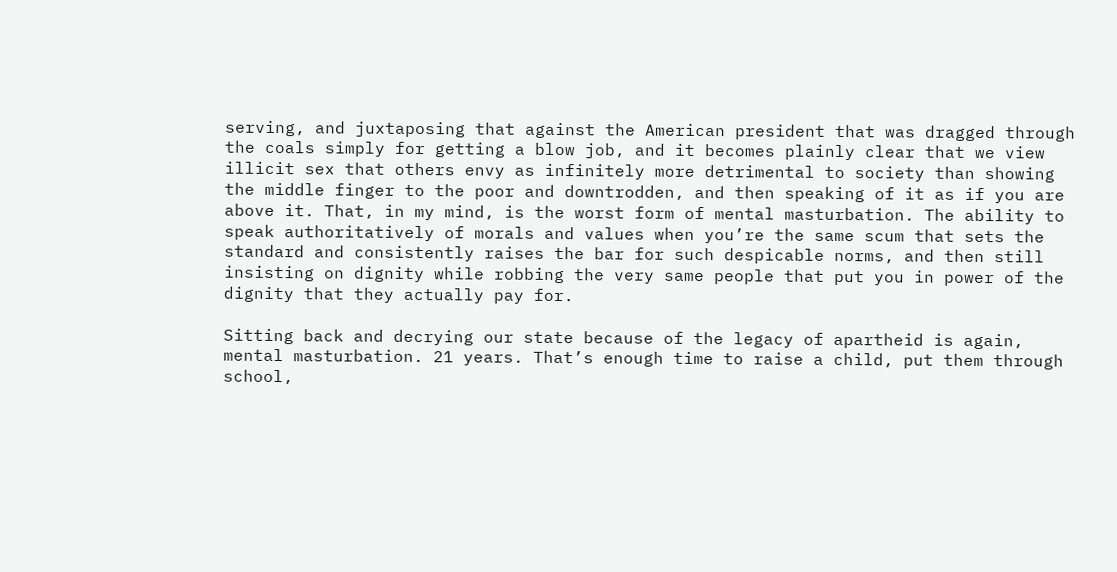serving, and juxtaposing that against the American president that was dragged through the coals simply for getting a blow job, and it becomes plainly clear that we view illicit sex that others envy as infinitely more detrimental to society than showing the middle finger to the poor and downtrodden, and then speaking of it as if you are above it. That, in my mind, is the worst form of mental masturbation. The ability to speak authoritatively of morals and values when you’re the same scum that sets the standard and consistently raises the bar for such despicable norms, and then still insisting on dignity while robbing the very same people that put you in power of the dignity that they actually pay for.

Sitting back and decrying our state because of the legacy of apartheid is again, mental masturbation. 21 years. That’s enough time to raise a child, put them through school,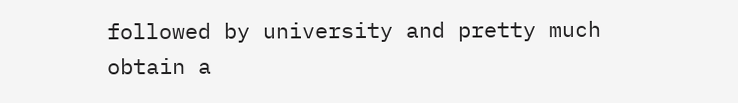followed by university and pretty much obtain a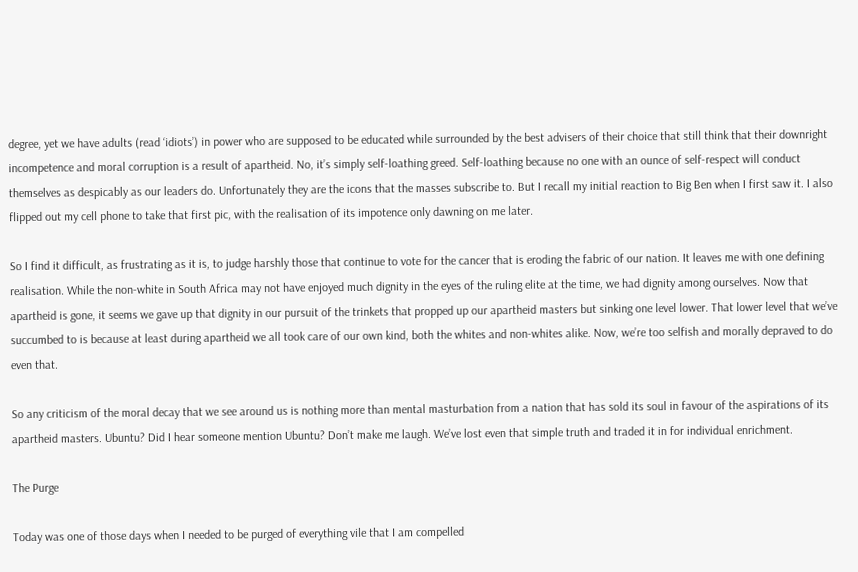degree, yet we have adults (read ‘idiots’) in power who are supposed to be educated while surrounded by the best advisers of their choice that still think that their downright incompetence and moral corruption is a result of apartheid. No, it’s simply self-loathing greed. Self-loathing because no one with an ounce of self-respect will conduct themselves as despicably as our leaders do. Unfortunately they are the icons that the masses subscribe to. But I recall my initial reaction to Big Ben when I first saw it. I also flipped out my cell phone to take that first pic, with the realisation of its impotence only dawning on me later.

So I find it difficult, as frustrating as it is, to judge harshly those that continue to vote for the cancer that is eroding the fabric of our nation. It leaves me with one defining realisation. While the non-white in South Africa may not have enjoyed much dignity in the eyes of the ruling elite at the time, we had dignity among ourselves. Now that apartheid is gone, it seems we gave up that dignity in our pursuit of the trinkets that propped up our apartheid masters but sinking one level lower. That lower level that we’ve succumbed to is because at least during apartheid we all took care of our own kind, both the whites and non-whites alike. Now, we’re too selfish and morally depraved to do even that.

So any criticism of the moral decay that we see around us is nothing more than mental masturbation from a nation that has sold its soul in favour of the aspirations of its apartheid masters. Ubuntu? Did I hear someone mention Ubuntu? Don’t make me laugh. We’ve lost even that simple truth and traded it in for individual enrichment.

The Purge

Today was one of those days when I needed to be purged of everything vile that I am compelled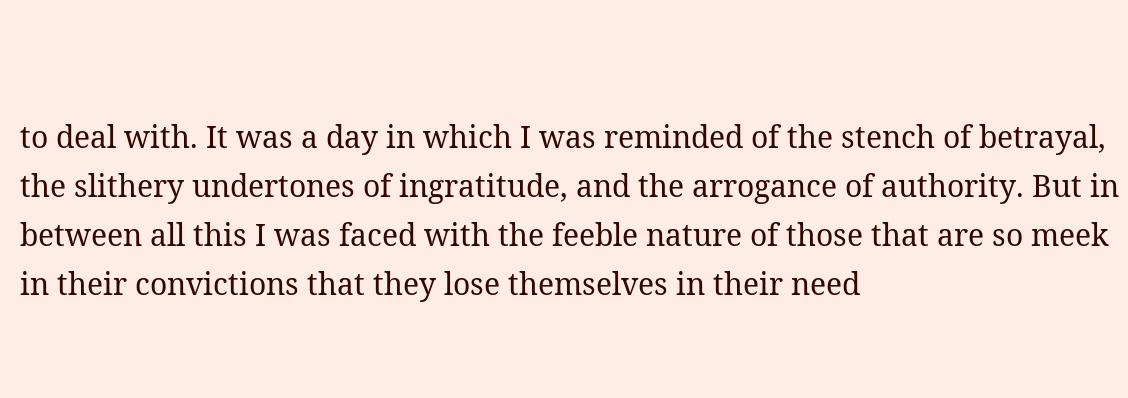to deal with. It was a day in which I was reminded of the stench of betrayal, the slithery undertones of ingratitude, and the arrogance of authority. But in between all this I was faced with the feeble nature of those that are so meek in their convictions that they lose themselves in their need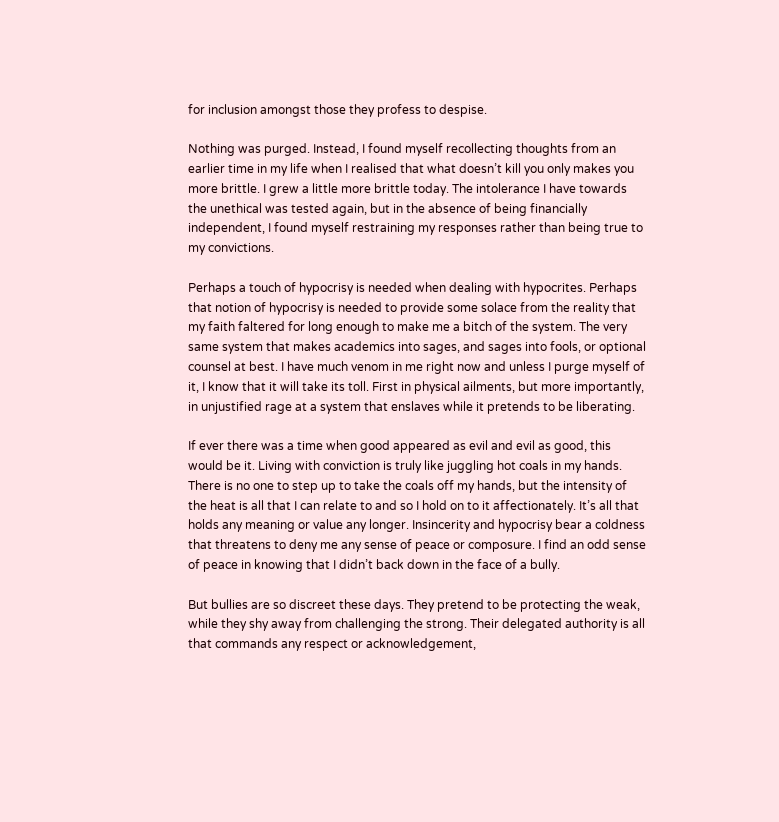for inclusion amongst those they profess to despise.

Nothing was purged. Instead, I found myself recollecting thoughts from an earlier time in my life when I realised that what doesn’t kill you only makes you more brittle. I grew a little more brittle today. The intolerance I have towards the unethical was tested again, but in the absence of being financially independent, I found myself restraining my responses rather than being true to my convictions.

Perhaps a touch of hypocrisy is needed when dealing with hypocrites. Perhaps that notion of hypocrisy is needed to provide some solace from the reality that my faith faltered for long enough to make me a bitch of the system. The very same system that makes academics into sages, and sages into fools, or optional counsel at best. I have much venom in me right now and unless I purge myself of it, I know that it will take its toll. First in physical ailments, but more importantly, in unjustified rage at a system that enslaves while it pretends to be liberating.

If ever there was a time when good appeared as evil and evil as good, this would be it. Living with conviction is truly like juggling hot coals in my hands. There is no one to step up to take the coals off my hands, but the intensity of the heat is all that I can relate to and so I hold on to it affectionately. It’s all that holds any meaning or value any longer. Insincerity and hypocrisy bear a coldness that threatens to deny me any sense of peace or composure. I find an odd sense of peace in knowing that I didn’t back down in the face of a bully.

But bullies are so discreet these days. They pretend to be protecting the weak, while they shy away from challenging the strong. Their delegated authority is all that commands any respect or acknowledgement,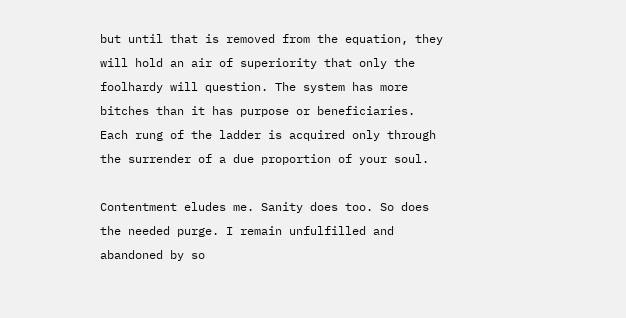but until that is removed from the equation, they will hold an air of superiority that only the foolhardy will question. The system has more bitches than it has purpose or beneficiaries. Each rung of the ladder is acquired only through the surrender of a due proportion of your soul.

Contentment eludes me. Sanity does too. So does the needed purge. I remain unfulfilled and abandoned by so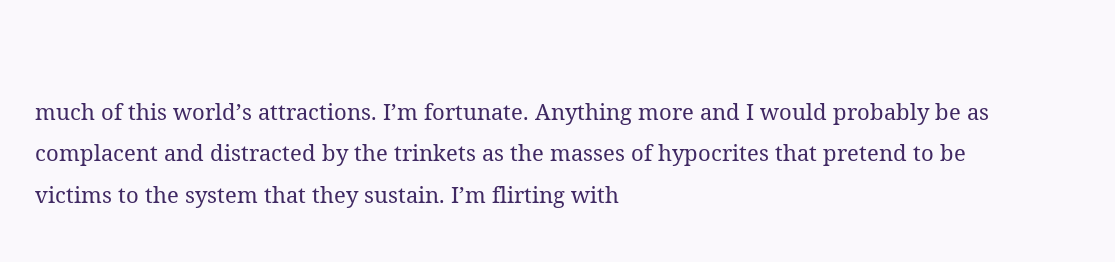much of this world’s attractions. I’m fortunate. Anything more and I would probably be as complacent and distracted by the trinkets as the masses of hypocrites that pretend to be victims to the system that they sustain. I’m flirting with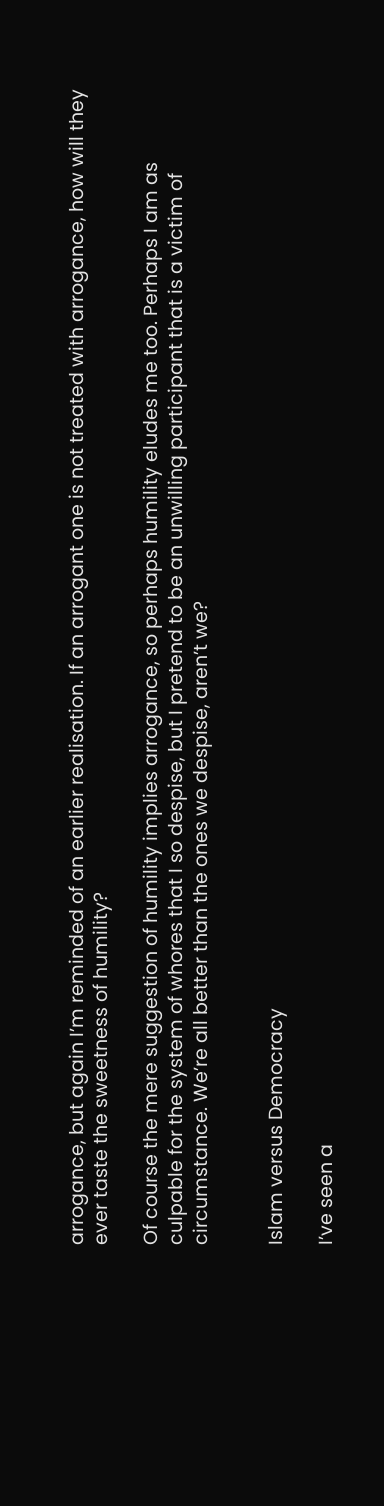arrogance, but again I’m reminded of an earlier realisation. If an arrogant one is not treated with arrogance, how will they ever taste the sweetness of humility?

Of course the mere suggestion of humility implies arrogance, so perhaps humility eludes me too. Perhaps I am as culpable for the system of whores that I so despise, but I pretend to be an unwilling participant that is a victim of circumstance. We’re all better than the ones we despise, aren’t we?


Islam versus Democracy

I’ve seen a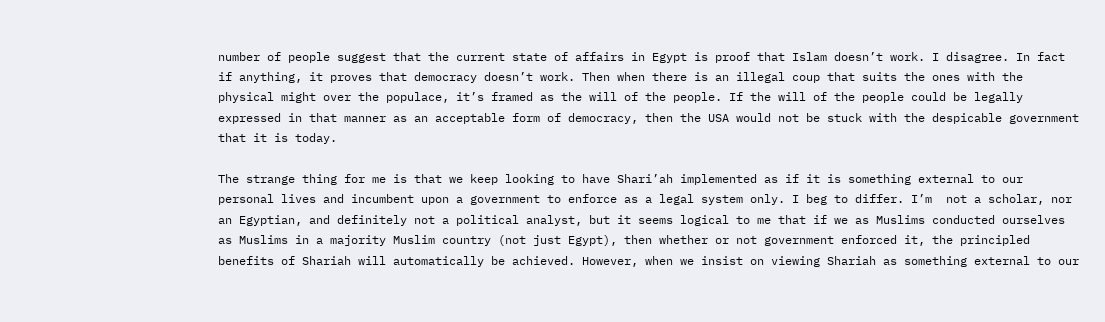number of people suggest that the current state of affairs in Egypt is proof that Islam doesn’t work. I disagree. In fact if anything, it proves that democracy doesn’t work. Then when there is an illegal coup that suits the ones with the physical might over the populace, it’s framed as the will of the people. If the will of the people could be legally expressed in that manner as an acceptable form of democracy, then the USA would not be stuck with the despicable government that it is today.

The strange thing for me is that we keep looking to have Shari’ah implemented as if it is something external to our personal lives and incumbent upon a government to enforce as a legal system only. I beg to differ. I’m  not a scholar, nor an Egyptian, and definitely not a political analyst, but it seems logical to me that if we as Muslims conducted ourselves as Muslims in a majority Muslim country (not just Egypt), then whether or not government enforced it, the principled benefits of Shariah will automatically be achieved. However, when we insist on viewing Shariah as something external to our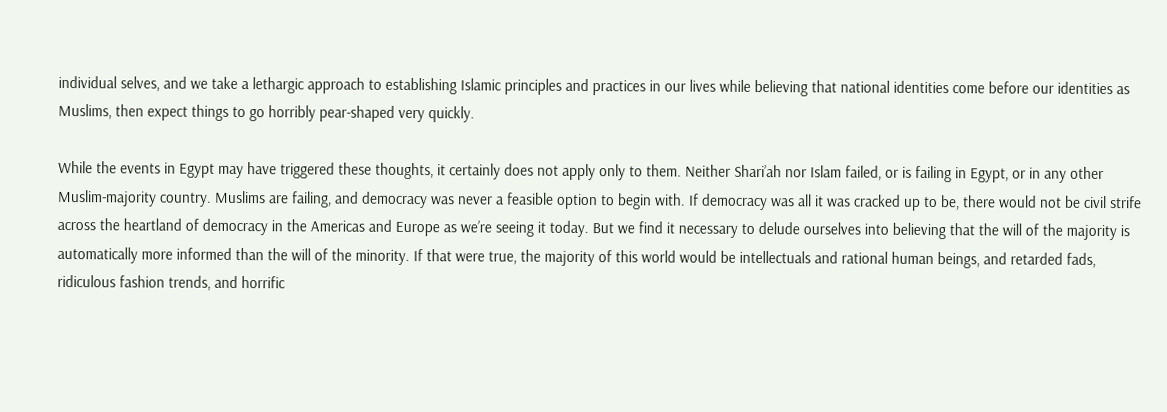individual selves, and we take a lethargic approach to establishing Islamic principles and practices in our lives while believing that national identities come before our identities as Muslims, then expect things to go horribly pear-shaped very quickly.

While the events in Egypt may have triggered these thoughts, it certainly does not apply only to them. Neither Shari’ah nor Islam failed, or is failing in Egypt, or in any other Muslim-majority country. Muslims are failing, and democracy was never a feasible option to begin with. If democracy was all it was cracked up to be, there would not be civil strife across the heartland of democracy in the Americas and Europe as we’re seeing it today. But we find it necessary to delude ourselves into believing that the will of the majority is automatically more informed than the will of the minority. If that were true, the majority of this world would be intellectuals and rational human beings, and retarded fads, ridiculous fashion trends, and horrific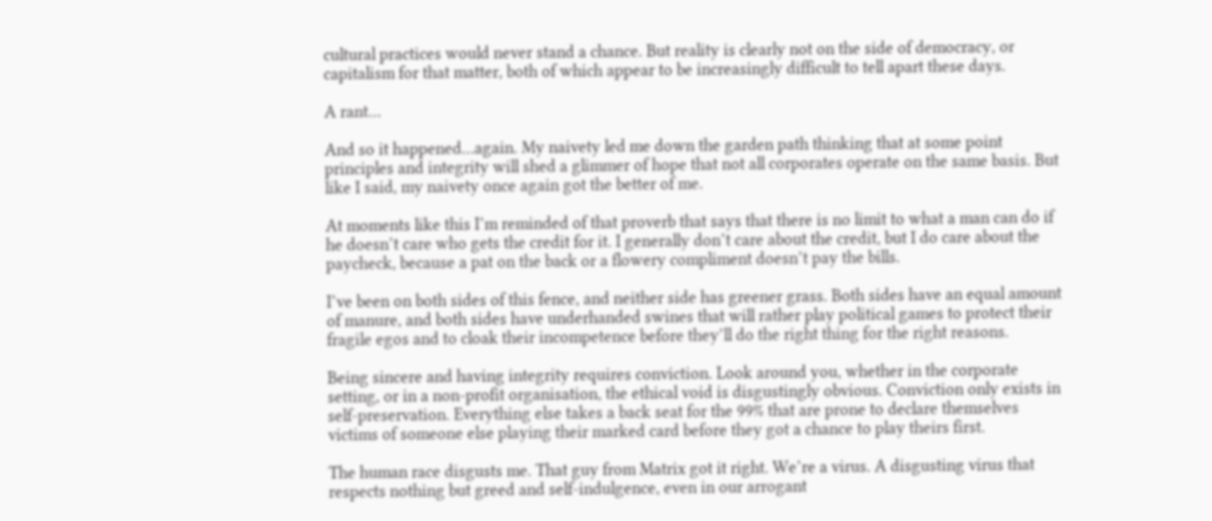cultural practices would never stand a chance. But reality is clearly not on the side of democracy, or capitalism for that matter, both of which appear to be increasingly difficult to tell apart these days.

A rant…

And so it happened…again. My naivety led me down the garden path thinking that at some point principles and integrity will shed a glimmer of hope that not all corporates operate on the same basis. But like I said, my naivety once again got the better of me.

At moments like this I’m reminded of that proverb that says that there is no limit to what a man can do if he doesn’t care who gets the credit for it. I generally don’t care about the credit, but I do care about the paycheck, because a pat on the back or a flowery compliment doesn’t pay the bills.

I’ve been on both sides of this fence, and neither side has greener grass. Both sides have an equal amount of manure, and both sides have underhanded swines that will rather play political games to protect their fragile egos and to cloak their incompetence before they’ll do the right thing for the right reasons.

Being sincere and having integrity requires conviction. Look around you, whether in the corporate setting, or in a non-profit organisation, the ethical void is disgustingly obvious. Conviction only exists in self-preservation. Everything else takes a back seat for the 99% that are prone to declare themselves victims of someone else playing their marked card before they got a chance to play theirs first.

The human race disgusts me. That guy from Matrix got it right. We’re a virus. A disgusting virus that respects nothing but greed and self-indulgence, even in our arrogant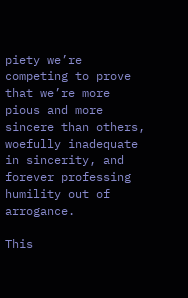piety we’re competing to prove that we’re more pious and more sincere than others, woefully inadequate in sincerity, and forever professing humility out of arrogance.

This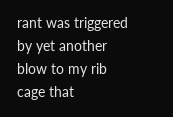rant was triggered by yet another blow to my rib cage that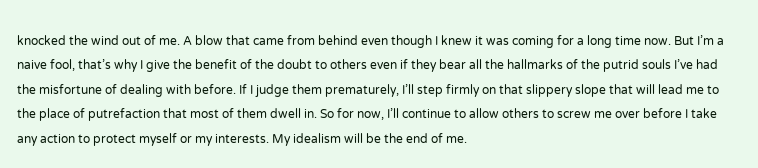knocked the wind out of me. A blow that came from behind even though I knew it was coming for a long time now. But I’m a naive fool, that’s why I give the benefit of the doubt to others even if they bear all the hallmarks of the putrid souls I’ve had the misfortune of dealing with before. If I judge them prematurely, I’ll step firmly on that slippery slope that will lead me to the place of putrefaction that most of them dwell in. So for now, I’ll continue to allow others to screw me over before I take any action to protect myself or my interests. My idealism will be the end of me.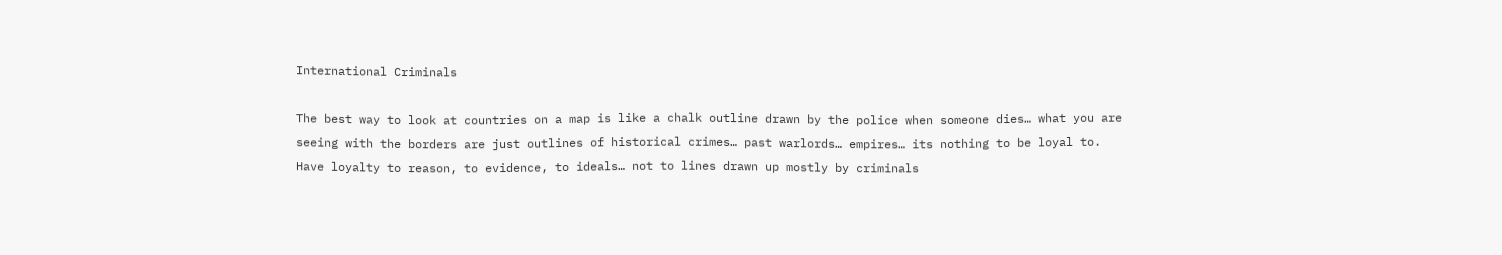International Criminals

The best way to look at countries on a map is like a chalk outline drawn by the police when someone dies… what you are seeing with the borders are just outlines of historical crimes… past warlords… empires… its nothing to be loyal to. Have loyalty to reason, to evidence, to ideals… not to lines drawn up mostly by criminals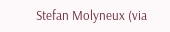Stefan Molyneux (via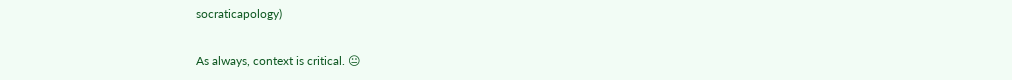socraticapology)

As always, context is critical. 😐